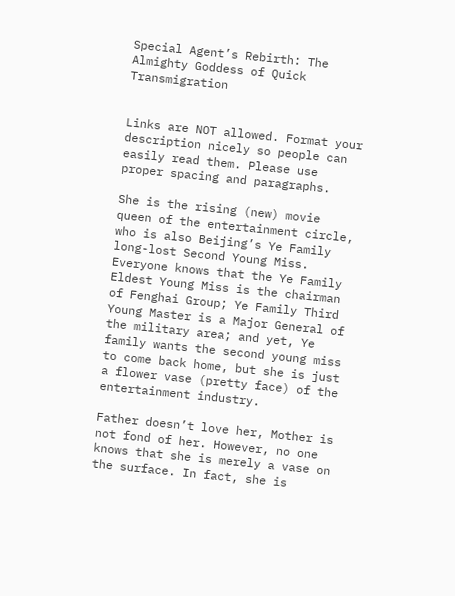Special Agent’s Rebirth: The Almighty Goddess of Quick Transmigration


Links are NOT allowed. Format your description nicely so people can easily read them. Please use proper spacing and paragraphs.

She is the rising (new) movie queen of the entertainment circle, who is also Beijing’s Ye Family long-lost Second Young Miss. Everyone knows that the Ye Family Eldest Young Miss is the chairman of Fenghai Group; Ye Family Third Young Master is a Major General of the military area; and yet, Ye family wants the second young miss to come back home, but she is just a flower vase (pretty face) of the entertainment industry.

Father doesn’t love her, Mother is not fond of her. However, no one knows that she is merely a vase on the surface. In fact, she is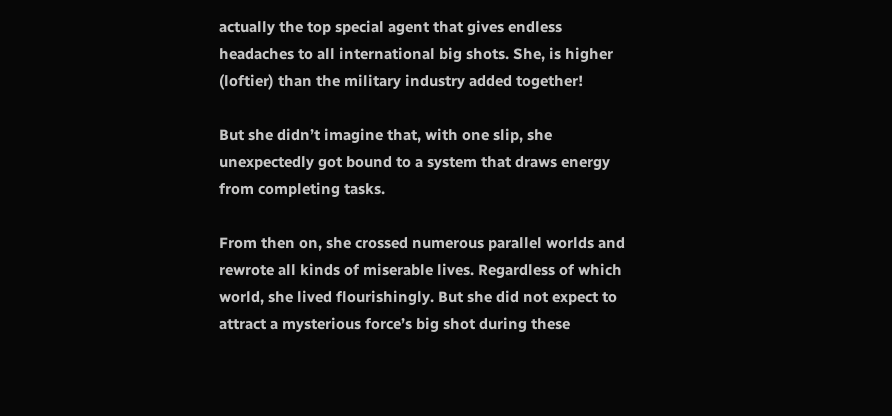actually the top special agent that gives endless headaches to all international big shots. She, is higher (loftier) than the military industry added together!

But she didn’t imagine that, with one slip, she unexpectedly got bound to a system that draws energy from completing tasks.

From then on, she crossed numerous parallel worlds and rewrote all kinds of miserable lives. Regardless of which world, she lived flourishingly. But she did not expect to attract a mysterious force’s big shot during these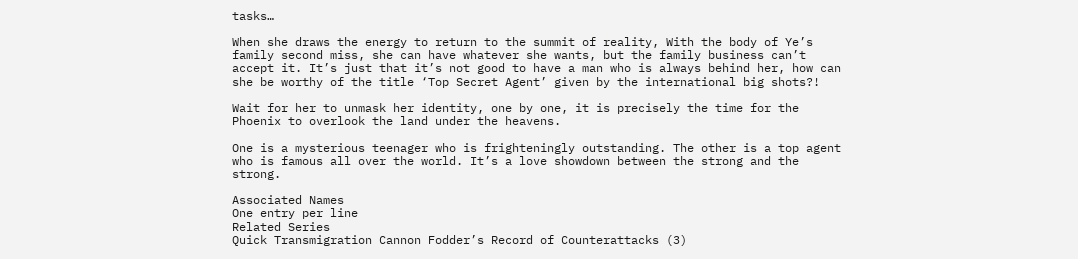tasks…

When she draws the energy to return to the summit of reality, With the body of Ye’s family second miss, she can have whatever she wants, but the family business can’t accept it. It’s just that it’s not good to have a man who is always behind her, how can she be worthy of the title ‘Top Secret Agent’ given by the international big shots?!

Wait for her to unmask her identity, one by one, it is precisely the time for the Phoenix to overlook the land under the heavens.

One is a mysterious teenager who is frighteningly outstanding. The other is a top agent who is famous all over the world. It’s a love showdown between the strong and the strong.

Associated Names
One entry per line
Related Series
Quick Transmigration Cannon Fodder’s Record of Counterattacks (3)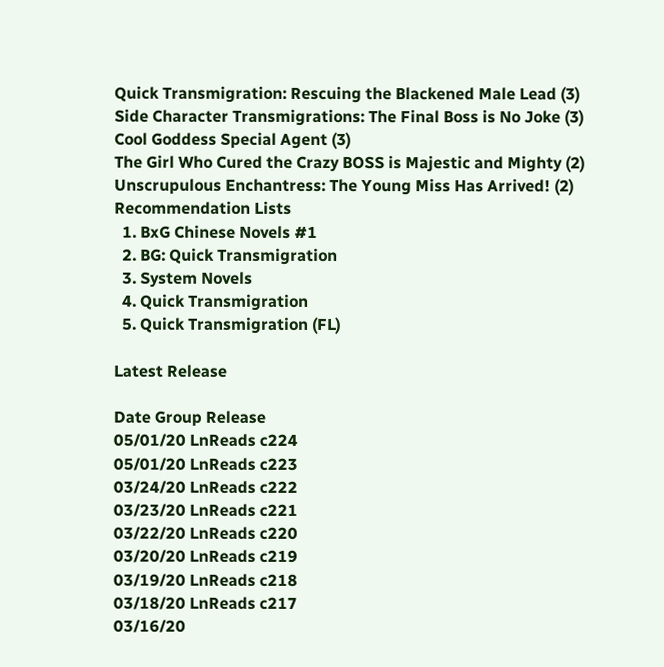Quick Transmigration: Rescuing the Blackened Male Lead (3)
Side Character Transmigrations: The Final Boss is No Joke (3)
Cool Goddess Special Agent (3)
The Girl Who Cured the Crazy BOSS is Majestic and Mighty (2)
Unscrupulous Enchantress: The Young Miss Has Arrived! (2)
Recommendation Lists
  1. BxG Chinese Novels #1
  2. BG: Quick Transmigration
  3. System Novels
  4. Quick Transmigration
  5. Quick Transmigration (FL)

Latest Release

Date Group Release
05/01/20 LnReads c224
05/01/20 LnReads c223
03/24/20 LnReads c222
03/23/20 LnReads c221
03/22/20 LnReads c220
03/20/20 LnReads c219
03/19/20 LnReads c218
03/18/20 LnReads c217
03/16/20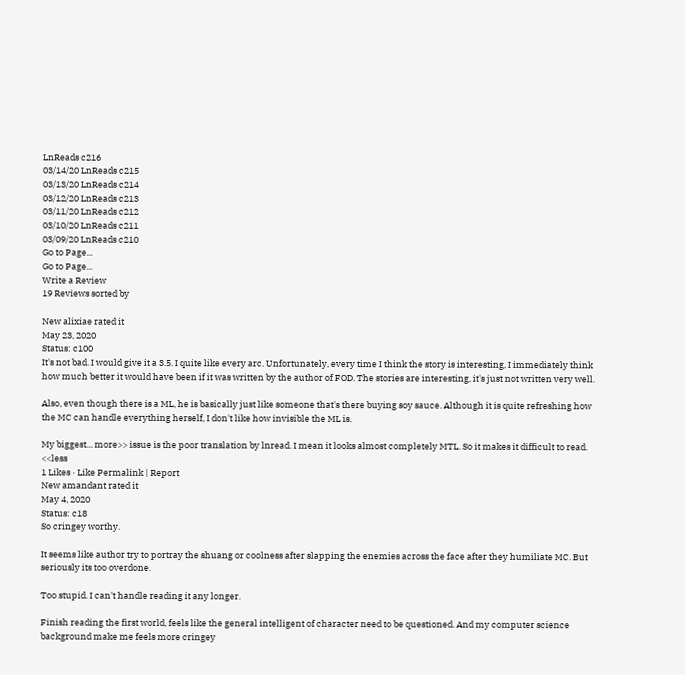LnReads c216
03/14/20 LnReads c215
03/13/20 LnReads c214
03/12/20 LnReads c213
03/11/20 LnReads c212
03/10/20 LnReads c211
03/09/20 LnReads c210
Go to Page...
Go to Page...
Write a Review
19 Reviews sorted by

New alixiae rated it
May 23, 2020
Status: c100
It's not bad. I would give it a 3.5. I quite like every arc. Unfortunately, every time I think the story is interesting, I immediately think how much better it would have been if it was written by the author of FOD. The stories are interesting, it's just not written very well.

Also, even though there is a ML, he is basically just like someone that's there buying soy sauce. Although it is quite refreshing how the MC can handle everything herself, I don't like how invisible the ML is.

My biggest... more>> issue is the poor translation by lnread. I mean it looks almost completely MTL. So it makes it difficult to read. <<less
1 Likes · Like Permalink | Report
New amandant rated it
May 4, 2020
Status: c18
So cringey worthy.

It seems like author try to portray the shuang or coolness after slapping the enemies across the face after they humiliate MC. But seriously its too overdone.

Too stupid. I can't handle reading it any longer.

Finish reading the first world, feels like the general intelligent of character need to be questioned. And my computer science background make me feels more cringey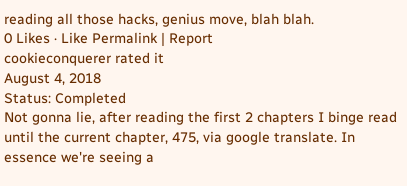reading all those hacks, genius move, blah blah.
0 Likes · Like Permalink | Report
cookieconquerer rated it
August 4, 2018
Status: Completed
Not gonna lie, after reading the first 2 chapters I binge read until the current chapter, 475, via google translate. In essence we're seeing a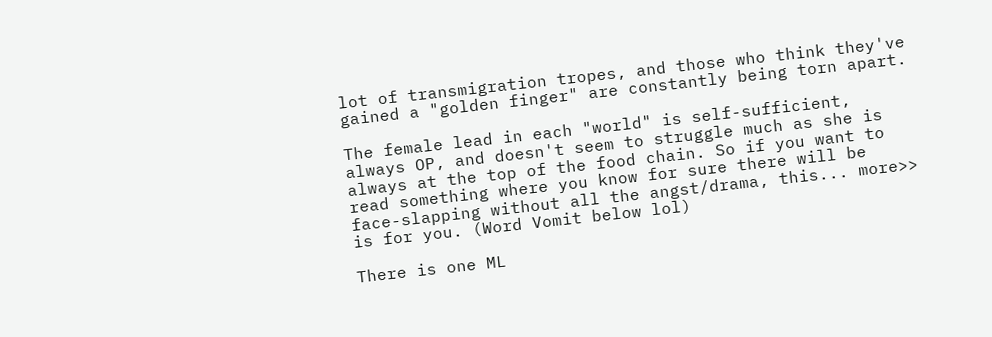lot of transmigration tropes, and those who think they've gained a "golden finger" are constantly being torn apart.

The female lead in each "world" is self-sufficient, always OP, and doesn't seem to struggle much as she is always at the top of the food chain. So if you want to read something where you know for sure there will be face-slapping without all the angst/drama, this... more>> is for you. (Word Vomit below lol)

There is one ML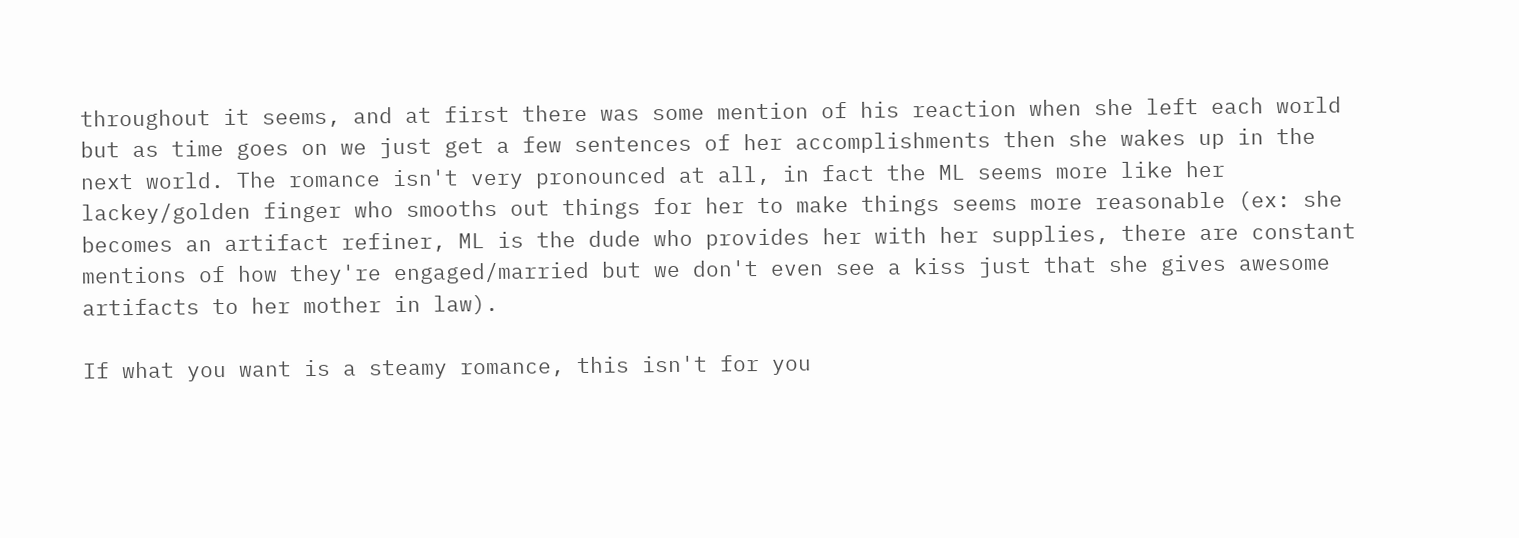throughout it seems, and at first there was some mention of his reaction when she left each world but as time goes on we just get a few sentences of her accomplishments then she wakes up in the next world. The romance isn't very pronounced at all, in fact the ML seems more like her lackey/golden finger who smooths out things for her to make things seems more reasonable (ex: she becomes an artifact refiner, ML is the dude who provides her with her supplies, there are constant mentions of how they're engaged/married but we don't even see a kiss just that she gives awesome artifacts to her mother in law).

If what you want is a steamy romance, this isn't for you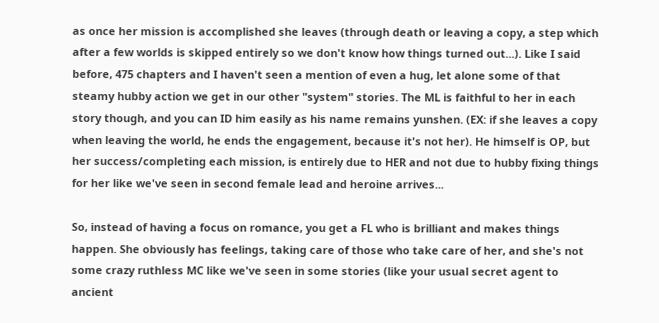as once her mission is accomplished she leaves (through death or leaving a copy, a step which after a few worlds is skipped entirely so we don't know how things turned out...). Like I said before, 475 chapters and I haven't seen a mention of even a hug, let alone some of that steamy hubby action we get in our other "system" stories. The ML is faithful to her in each story though, and you can ID him easily as his name remains yunshen. (EX: if she leaves a copy when leaving the world, he ends the engagement, because it's not her). He himself is OP, but her success/completing each mission, is entirely due to HER and not due to hubby fixing things for her like we've seen in second female lead and heroine arrives...

So, instead of having a focus on romance, you get a FL who is brilliant and makes things happen. She obviously has feelings, taking care of those who take care of her, and she's not some crazy ruthless MC like we've seen in some stories (like your usual secret agent to ancient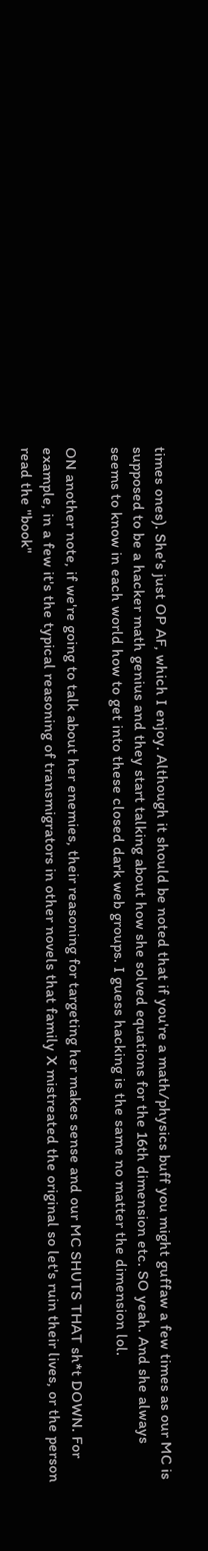times ones). She's just OP AF, which I enjoy. Although it should be noted that if you're a math/physics buff you might guffaw a few times as our MC is supposed to be a hacker math genius and they start talking about how she solved equations for the 16th dimension etc. SO yeah. And she always seems to know in each world how to get into these closed dark web groups. I guess hacking is the same no matter the dimension lol.

ON another note, if we're going to talk about her enemies, their reasoning for targeting her makes sense and our MC SHUTS THAT sh*t DOWN. For example, in a few it's the typical reasoning of transmigrators in other novels that family X mistreated the original so let's ruin their lives, or the person read the "book"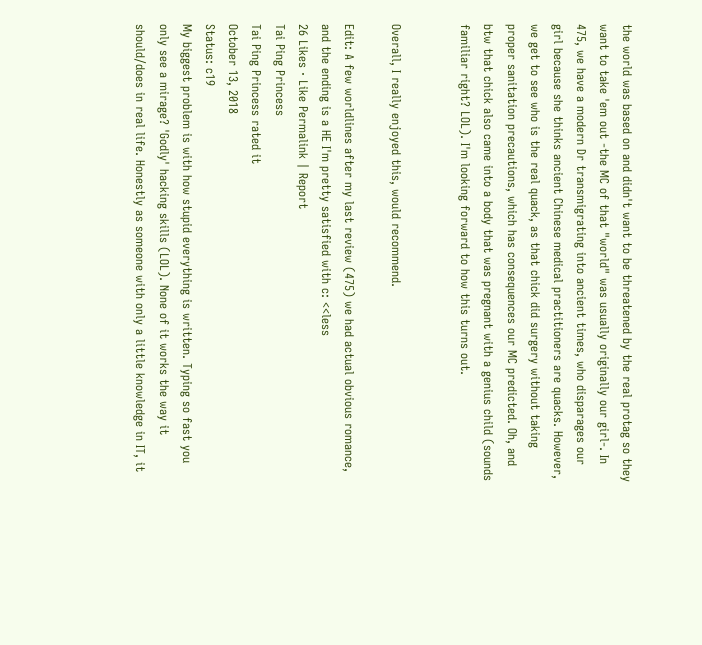the world was based on and didn't want to be threatened by the real protag so they want to take 'em out -the MC of that "world" was usually originally our girl-. In 475, we have a modern Dr transmigrating into ancient times, who disparages our girl because she thinks ancient Chinese medical practitioners are quacks. However, we get to see who is the real quack, as that chick did surgery without taking proper sanitation precautions, which has consequences our MC predicted. Oh, and btw that chick also came into a body that was pregnant with a genius child (sounds familiar right? LOL). I'm looking forward to how this turns out.


Overall, I really enjoyed this, would recommend.

Edit: A few worldlines after my last review (475) we had actual obvious romance, and the ending is a HE I'm pretty satisfied with c: <<less
26 Likes · Like Permalink | Report
Tai Ping Princess
Tai Ping Princess rated it
October 13, 2018
Status: c19
My biggest problem is with how stupid everything is written. Typing so fast you only see a mirage? 'Godly' hacking skills (LOL). None of it works the way it should/does in real life. Honestly as someone with only a little knowledge in IT, it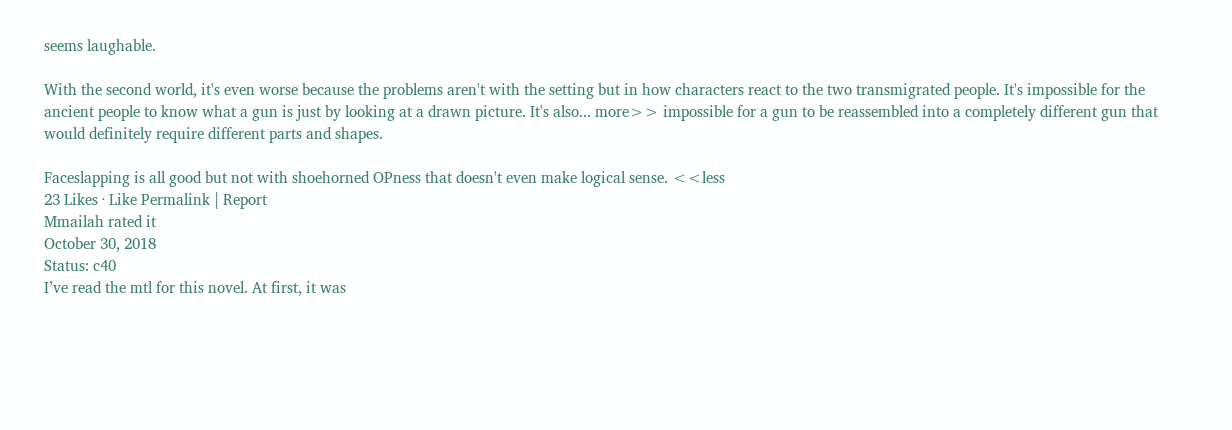seems laughable.

With the second world, it's even worse because the problems aren't with the setting but in how characters react to the two transmigrated people. It's impossible for the ancient people to know what a gun is just by looking at a drawn picture. It's also... more>> impossible for a gun to be reassembled into a completely different gun that would definitely require different parts and shapes.

Faceslapping is all good but not with shoehorned OPness that doesn't even make logical sense. <<less
23 Likes · Like Permalink | Report
Mmailah rated it
October 30, 2018
Status: c40
I’ve read the mtl for this novel. At first, it was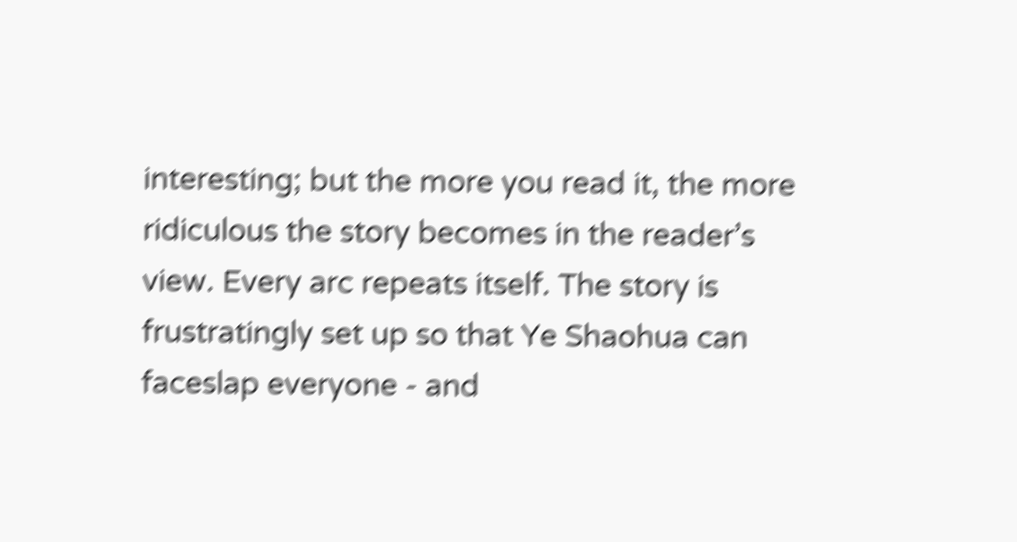interesting; but the more you read it, the more ridiculous the story becomes in the reader’s view. Every arc repeats itself. The story is frustratingly set up so that Ye Shaohua can faceslap everyone - and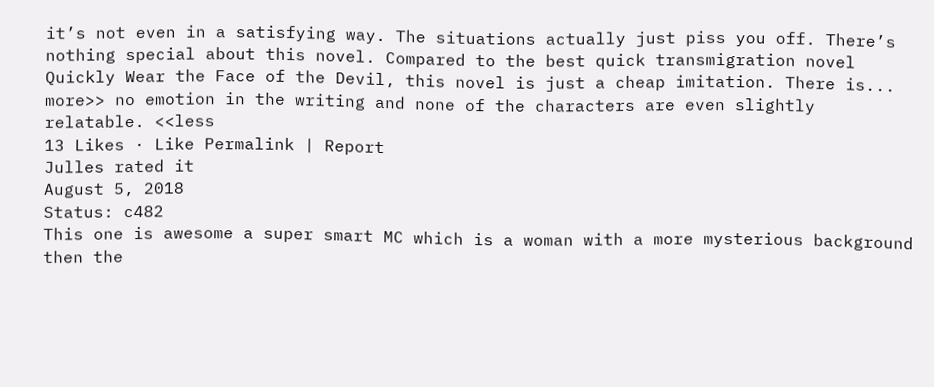it’s not even in a satisfying way. The situations actually just piss you off. There’s nothing special about this novel. Compared to the best quick transmigration novel Quickly Wear the Face of the Devil, this novel is just a cheap imitation. There is... more>> no emotion in the writing and none of the characters are even slightly relatable. <<less
13 Likes · Like Permalink | Report
Julles rated it
August 5, 2018
Status: c482
This one is awesome a super smart MC which is a woman with a more mysterious background then the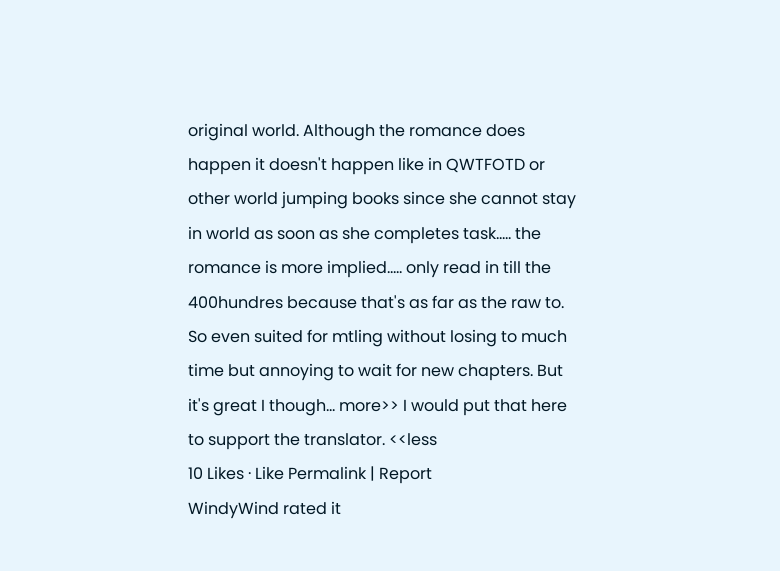original world. Although the romance does happen it doesn't happen like in QWTFOTD or other world jumping books since she cannot stay in world as soon as she completes task..... the romance is more implied..... only read in till the 400hundres because that's as far as the raw to. So even suited for mtling without losing to much time but annoying to wait for new chapters. But it's great I though... more>> I would put that here to support the translator. <<less
10 Likes · Like Permalink | Report
WindyWind rated it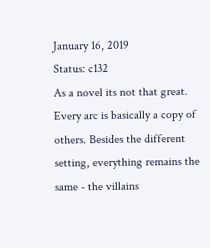January 16, 2019
Status: c132
As a novel its not that great. Every arc is basically a copy of others. Besides the different setting, everything remains the same - the villains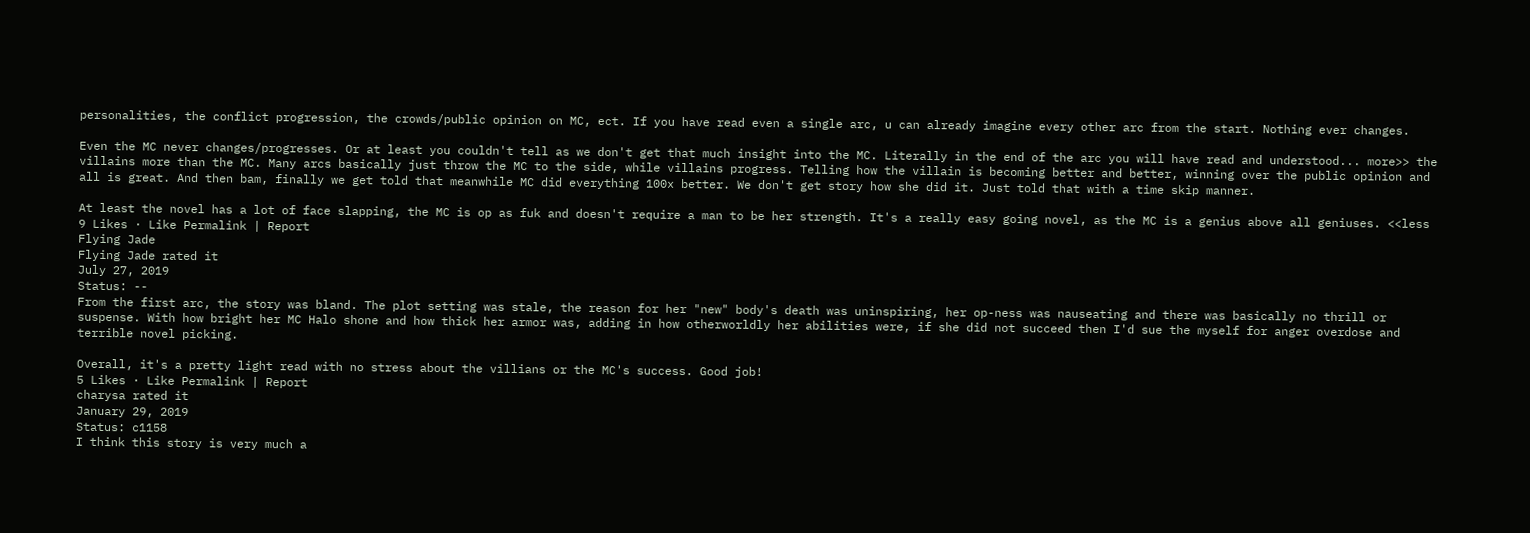personalities, the conflict progression, the crowds/public opinion on MC, ect. If you have read even a single arc, u can already imagine every other arc from the start. Nothing ever changes.

Even the MC never changes/progresses. Or at least you couldn't tell as we don't get that much insight into the MC. Literally in the end of the arc you will have read and understood... more>> the villains more than the MC. Many arcs basically just throw the MC to the side, while villains progress. Telling how the villain is becoming better and better, winning over the public opinion and all is great. And then bam, finally we get told that meanwhile MC did everything 100x better. We don't get story how she did it. Just told that with a time skip manner.

At least the novel has a lot of face slapping, the MC is op as fuk and doesn't require a man to be her strength. It's a really easy going novel, as the MC is a genius above all geniuses. <<less
9 Likes · Like Permalink | Report
Flying Jade
Flying Jade rated it
July 27, 2019
Status: --
From the first arc, the story was bland. The plot setting was stale, the reason for her "new" body's death was uninspiring, her op-ness was nauseating and there was basically no thrill or suspense. With how bright her MC Halo shone and how thick her armor was, adding in how otherworldly her abilities were, if she did not succeed then I'd sue the myself for anger overdose and terrible novel picking.

Overall, it's a pretty light read with no stress about the villians or the MC's success. Good job!
5 Likes · Like Permalink | Report
charysa rated it
January 29, 2019
Status: c1158
I think this story is very much a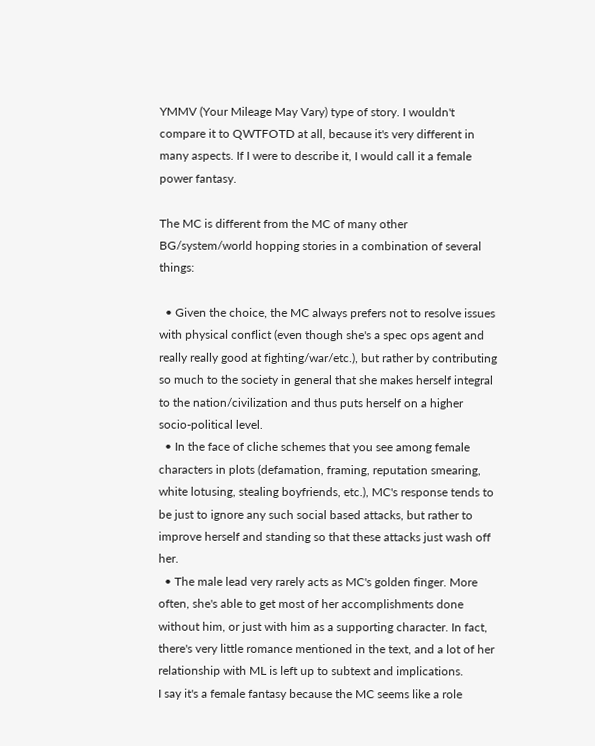YMMV (Your Mileage May Vary) type of story. I wouldn't compare it to QWTFOTD at all, because it's very different in many aspects. If I were to describe it, I would call it a female power fantasy.

The MC is different from the MC of many other BG/system/world hopping stories in a combination of several things:

  • Given the choice, the MC always prefers not to resolve issues with physical conflict (even though she's a spec ops agent and really really good at fighting/war/etc.), but rather by contributing so much to the society in general that she makes herself integral to the nation/civilization and thus puts herself on a higher socio-political level.
  • In the face of cliche schemes that you see among female characters in plots (defamation, framing, reputation smearing, white lotusing, stealing boyfriends, etc.), MC's response tends to be just to ignore any such social based attacks, but rather to improve herself and standing so that these attacks just wash off her.
  • The male lead very rarely acts as MC's golden finger. More often, she's able to get most of her accomplishments done without him, or just with him as a supporting character. In fact, there's very little romance mentioned in the text, and a lot of her relationship with ML is left up to subtext and implications.
I say it's a female fantasy because the MC seems like a role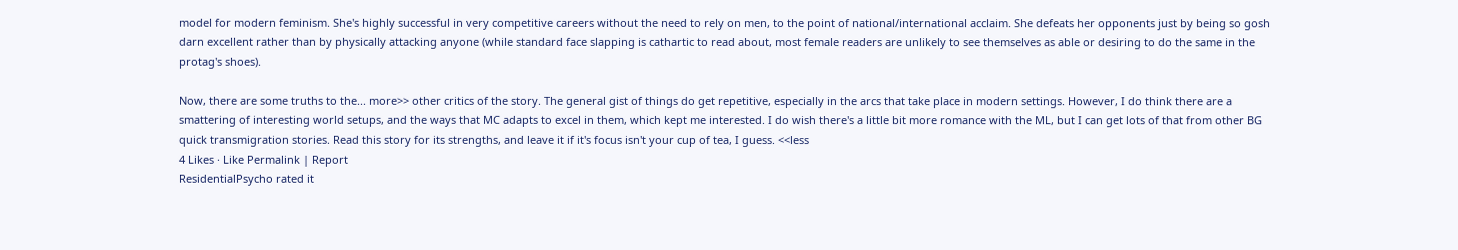model for modern feminism. She's highly successful in very competitive careers without the need to rely on men, to the point of national/international acclaim. She defeats her opponents just by being so gosh darn excellent rather than by physically attacking anyone (while standard face slapping is cathartic to read about, most female readers are unlikely to see themselves as able or desiring to do the same in the protag's shoes).

Now, there are some truths to the... more>> other critics of the story. The general gist of things do get repetitive, especially in the arcs that take place in modern settings. However, I do think there are a smattering of interesting world setups, and the ways that MC adapts to excel in them, which kept me interested. I do wish there's a little bit more romance with the ML, but I can get lots of that from other BG quick transmigration stories. Read this story for its strengths, and leave it if it's focus isn't your cup of tea, I guess. <<less
4 Likes · Like Permalink | Report
ResidentialPsycho rated it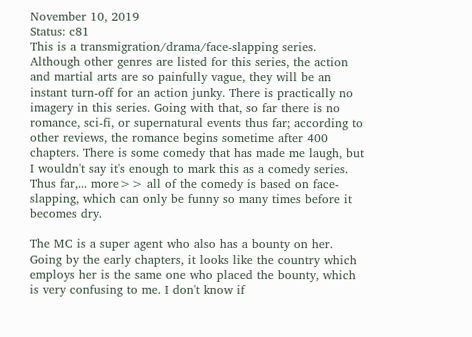November 10, 2019
Status: c81
This is a transmigration/drama/face-slapping series. Although other genres are listed for this series, the action and martial arts are so painfully vague, they will be an instant turn-off for an action junky. There is practically no imagery in this series. Going with that, so far there is no romance, sci-fi, or supernatural events thus far; according to other reviews, the romance begins sometime after 400 chapters. There is some comedy that has made me laugh, but I wouldn't say it's enough to mark this as a comedy series. Thus far,... more>> all of the comedy is based on face-slapping, which can only be funny so many times before it becomes dry.

The MC is a super agent who also has a bounty on her. Going by the early chapters, it looks like the country which employs her is the same one who placed the bounty, which is very confusing to me. I don't know if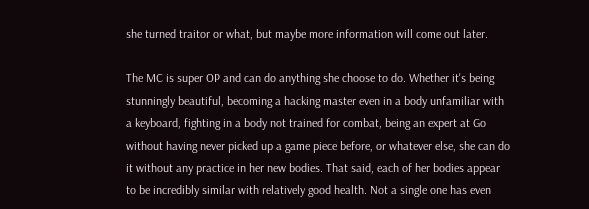she turned traitor or what, but maybe more information will come out later.

The MC is super OP and can do anything she choose to do. Whether it's being stunningly beautiful, becoming a hacking master even in a body unfamiliar with a keyboard, fighting in a body not trained for combat, being an expert at Go without having never picked up a game piece before, or whatever else, she can do it without any practice in her new bodies. That said, each of her bodies appear to be incredibly similar with relatively good health. Not a single one has even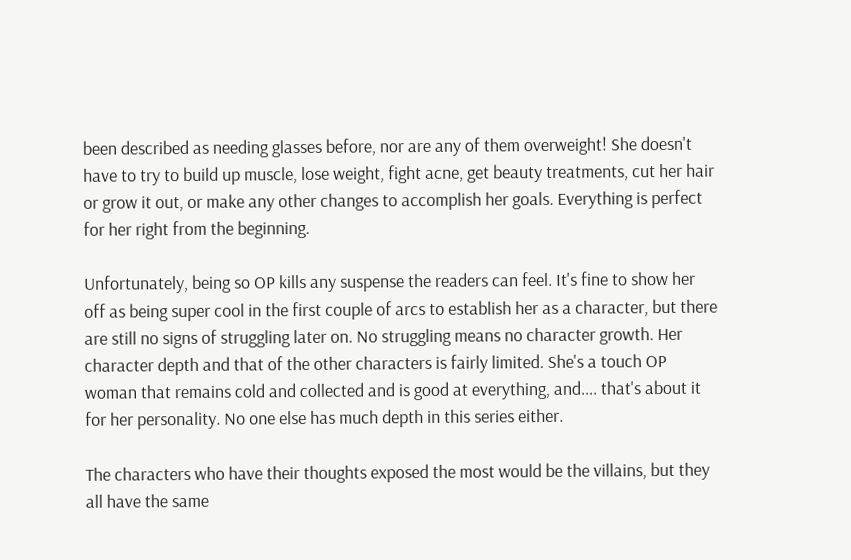been described as needing glasses before, nor are any of them overweight! She doesn't have to try to build up muscle, lose weight, fight acne, get beauty treatments, cut her hair or grow it out, or make any other changes to accomplish her goals. Everything is perfect for her right from the beginning.

Unfortunately, being so OP kills any suspense the readers can feel. It's fine to show her off as being super cool in the first couple of arcs to establish her as a character, but there are still no signs of struggling later on. No struggling means no character growth. Her character depth and that of the other characters is fairly limited. She's a touch OP woman that remains cold and collected and is good at everything, and.... that's about it for her personality. No one else has much depth in this series either.

The characters who have their thoughts exposed the most would be the villains, but they all have the same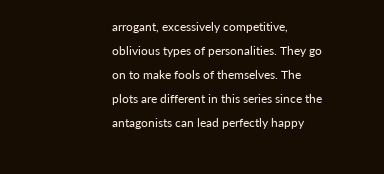arrogant, excessively competitive, oblivious types of personalities. They go on to make fools of themselves. The plots are different in this series since the antagonists can lead perfectly happy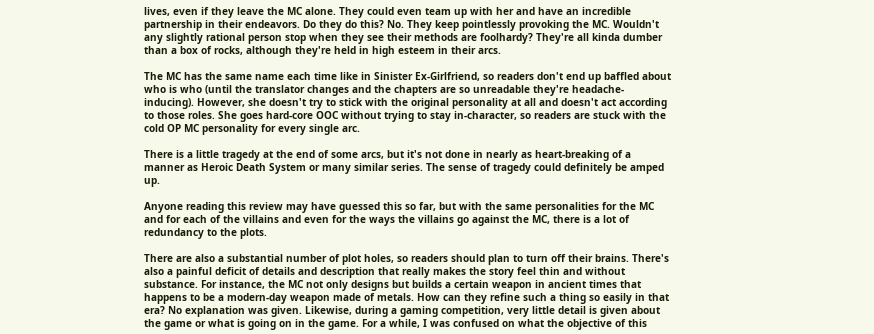lives, even if they leave the MC alone. They could even team up with her and have an incredible partnership in their endeavors. Do they do this? No. They keep pointlessly provoking the MC. Wouldn't any slightly rational person stop when they see their methods are foolhardy? They're all kinda dumber than a box of rocks, although they're held in high esteem in their arcs.

The MC has the same name each time like in Sinister Ex-Girlfriend, so readers don't end up baffled about who is who (until the translator changes and the chapters are so unreadable they're headache-inducing). However, she doesn't try to stick with the original personality at all and doesn't act according to those roles. She goes hard-core OOC without trying to stay in-character, so readers are stuck with the cold OP MC personality for every single arc.

There is a little tragedy at the end of some arcs, but it's not done in nearly as heart-breaking of a manner as Heroic Death System or many similar series. The sense of tragedy could definitely be amped up.

Anyone reading this review may have guessed this so far, but with the same personalities for the MC and for each of the villains and even for the ways the villains go against the MC, there is a lot of redundancy to the plots.

There are also a substantial number of plot holes, so readers should plan to turn off their brains. There's also a painful deficit of details and description that really makes the story feel thin and without substance. For instance, the MC not only designs but builds a certain weapon in ancient times that happens to be a modern-day weapon made of metals. How can they refine such a thing so easily in that era? No explanation was given. Likewise, during a gaming competition, very little detail is given about the game or what is going on in the game. For a while, I was confused on what the objective of this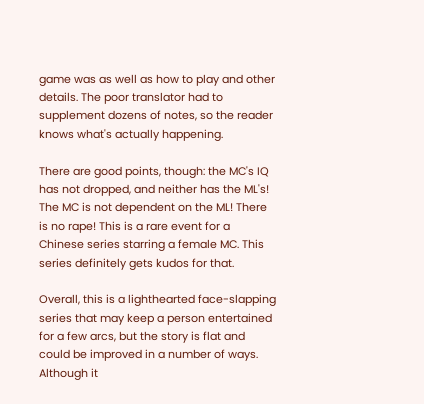game was as well as how to play and other details. The poor translator had to supplement dozens of notes, so the reader knows what's actually happening.

There are good points, though: the MC's IQ has not dropped, and neither has the ML's! The MC is not dependent on the ML! There is no rape! This is a rare event for a Chinese series starring a female MC. This series definitely gets kudos for that.

Overall, this is a lighthearted face-slapping series that may keep a person entertained for a few arcs, but the story is flat and could be improved in a number of ways. Although it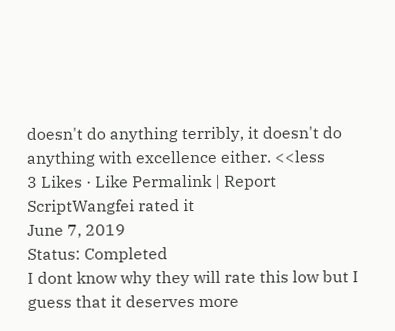doesn't do anything terribly, it doesn't do anything with excellence either. <<less
3 Likes · Like Permalink | Report
ScriptWangfei rated it
June 7, 2019
Status: Completed
I dont know why they will rate this low but I guess that it deserves more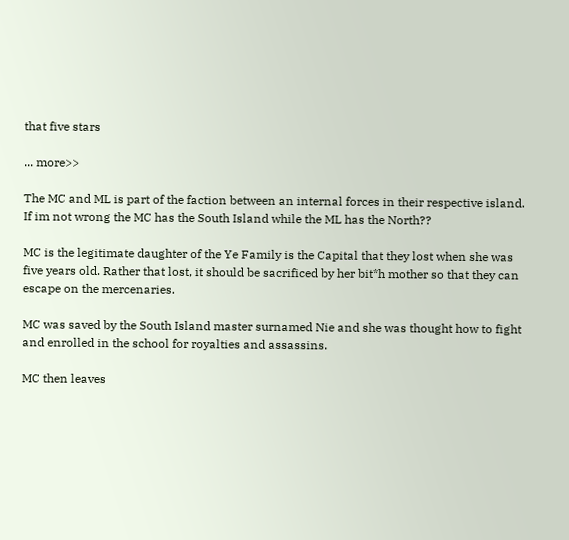that five stars

... more>>

The MC and ML is part of the faction between an internal forces in their respective island. If im not wrong the MC has the South Island while the ML has the North??

MC is the legitimate daughter of the Ye Family is the Capital that they lost when she was five years old. Rather that lost, it should be sacrificed by her bit*h mother so that they can escape on the mercenaries.

MC was saved by the South Island master surnamed Nie and she was thought how to fight and enrolled in the school for royalties and assassins.

MC then leaves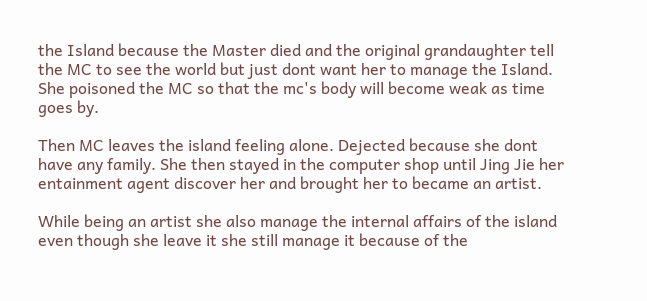the Island because the Master died and the original grandaughter tell the MC to see the world but just dont want her to manage the Island. She poisoned the MC so that the mc's body will become weak as time goes by.

Then MC leaves the island feeling alone. Dejected because she dont have any family. She then stayed in the computer shop until Jing Jie her entainment agent discover her and brought her to became an artist.

While being an artist she also manage the internal affairs of the island even though she leave it she still manage it because of the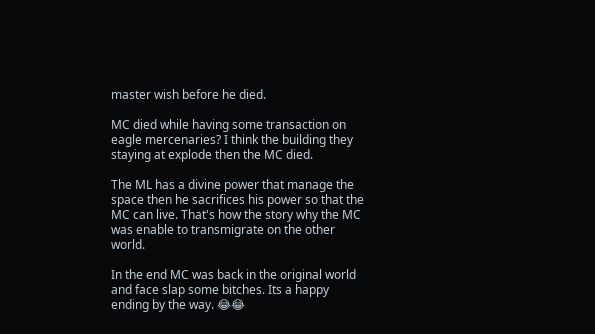master wish before he died.

MC died while having some transaction on eagle mercenaries? I think the building they staying at explode then the MC died.

The ML has a divine power that manage the space then he sacrifices his power so that the MC can live. That's how the story why the MC was enable to transmigrate on the other world.

In the end MC was back in the original world and face slap some bitches. Its a happy ending by the way. 😂😂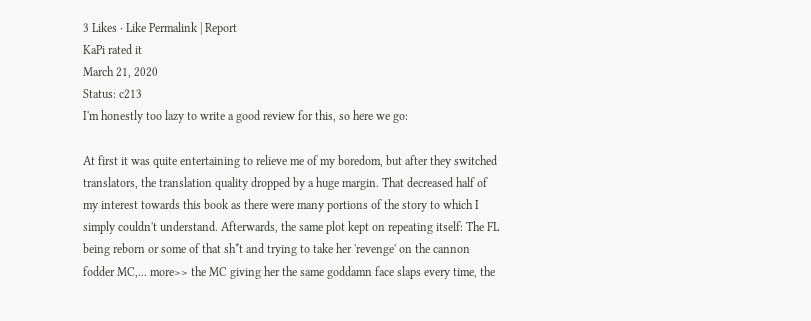3 Likes · Like Permalink | Report
KaPi rated it
March 21, 2020
Status: c213
I'm honestly too lazy to write a good review for this, so here we go:

At first it was quite entertaining to relieve me of my boredom, but after they switched translators, the translation quality dropped by a huge margin. That decreased half of my interest towards this book as there were many portions of the story to which I simply couldn't understand. Afterwards, the same plot kept on repeating itself: The FL being reborn or some of that sh*t and trying to take her 'revenge' on the cannon fodder MC,... more>> the MC giving her the same goddamn face slaps every time, the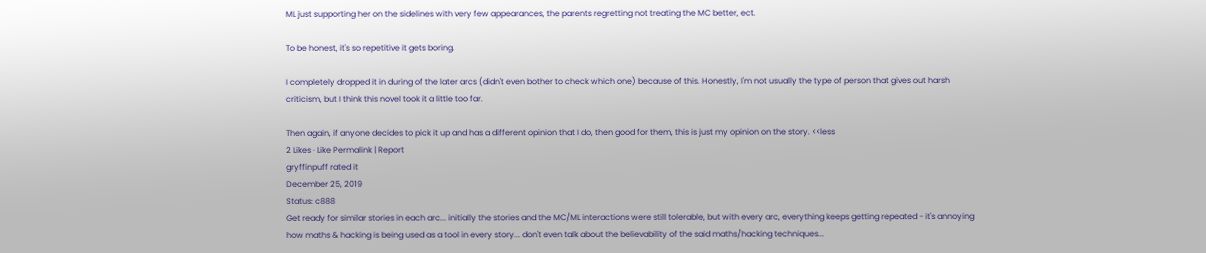ML just supporting her on the sidelines with very few appearances, the parents regretting not treating the MC better, ect.

To be honest, it's so repetitive it gets boring.

I completely dropped it in during of the later arcs (didn't even bother to check which one) because of this. Honestly, I'm not usually the type of person that gives out harsh criticism, but I think this novel took it a little too far.

Then again, if anyone decides to pick it up and has a different opinion that I do, then good for them, this is just my opinion on the story. <<less
2 Likes · Like Permalink | Report
gryffinpuff rated it
December 25, 2019
Status: c888
Get ready for similar stories in each arc... initially the stories and the MC/ML interactions were still tolerable, but with every arc, everything keeps getting repeated - it's annoying how maths & hacking is being used as a tool in every story... don't even talk about the believability of the said maths/hacking techniques...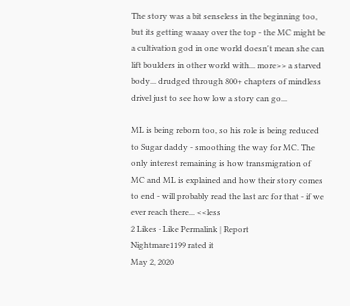The story was a bit senseless in the beginning too, but its getting waaay over the top - the MC might be a cultivation god in one world doesn't mean she can lift boulders in other world with... more>> a starved body... drudged through 800+ chapters of mindless drivel just to see how low a story can go...

ML is being reborn too, so his role is being reduced to Sugar daddy - smoothing the way for MC. The only interest remaining is how transmigration of MC and ML is explained and how their story comes to end - will probably read the last arc for that - if we ever reach there... <<less
2 Likes · Like Permalink | Report
Nightmare1199 rated it
May 2, 2020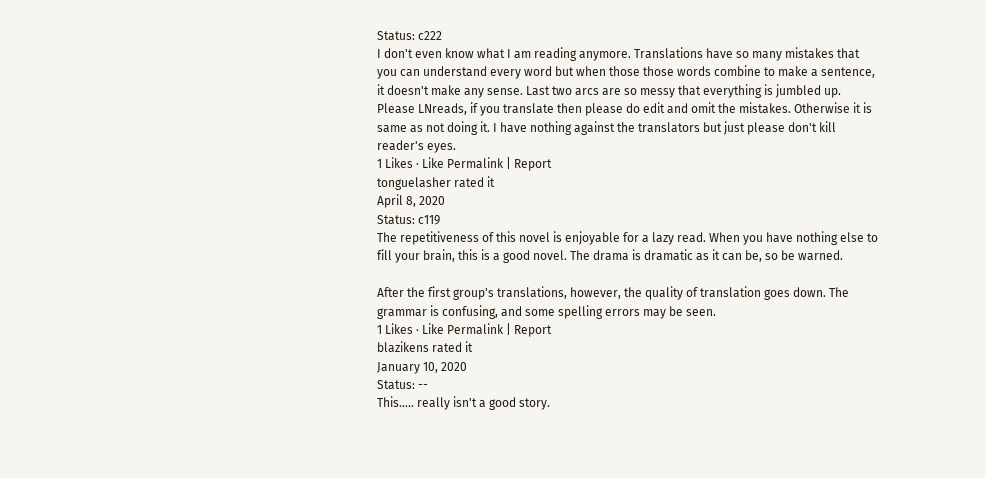Status: c222
I don't even know what I am reading anymore. Translations have so many mistakes that you can understand every word but when those those words combine to make a sentence, it doesn't make any sense. Last two arcs are so messy that everything is jumbled up. Please LNreads, if you translate then please do edit and omit the mistakes. Otherwise it is same as not doing it. I have nothing against the translators but just please don't kill reader's eyes.
1 Likes · Like Permalink | Report
tonguelasher rated it
April 8, 2020
Status: c119
The repetitiveness of this novel is enjoyable for a lazy read. When you have nothing else to fill your brain, this is a good novel. The drama is dramatic as it can be, so be warned.

After the first group's translations, however, the quality of translation goes down. The grammar is confusing, and some spelling errors may be seen.
1 Likes · Like Permalink | Report
blazikens rated it
January 10, 2020
Status: --
This..... really isn't a good story.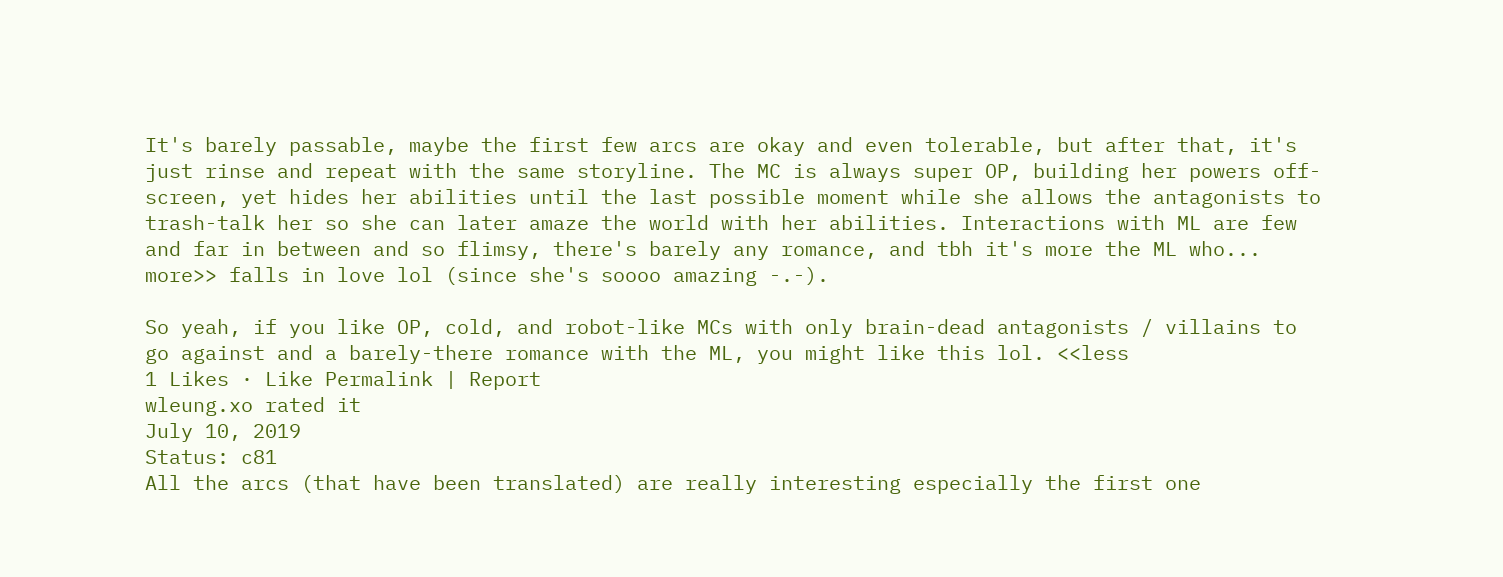It's barely passable, maybe the first few arcs are okay and even tolerable, but after that, it's just rinse and repeat with the same storyline. The MC is always super OP, building her powers off-screen, yet hides her abilities until the last possible moment while she allows the antagonists to trash-talk her so she can later amaze the world with her abilities. Interactions with ML are few and far in between and so flimsy, there's barely any romance, and tbh it's more the ML who... more>> falls in love lol (since she's soooo amazing -.-).

So yeah, if you like OP, cold, and robot-like MCs with only brain-dead antagonists / villains to go against and a barely-there romance with the ML, you might like this lol. <<less
1 Likes · Like Permalink | Report
wleung.xo rated it
July 10, 2019
Status: c81
All the arcs (that have been translated) are really interesting especially the first one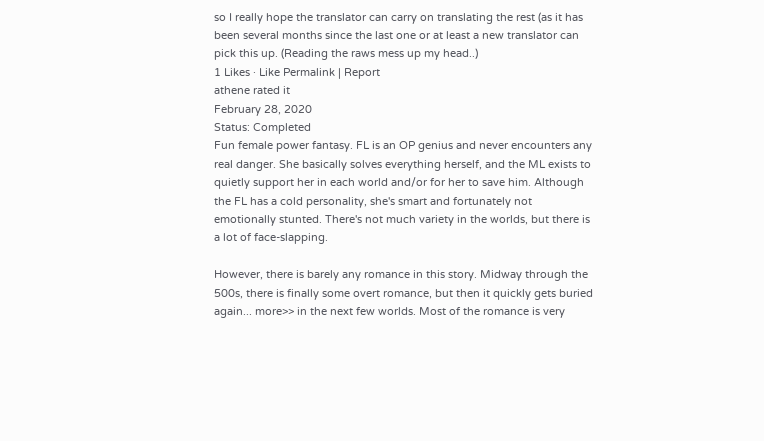so I really hope the translator can carry on translating the rest (as it has been several months since the last one or at least a new translator can pick this up. (Reading the raws mess up my head..)
1 Likes · Like Permalink | Report
athene rated it
February 28, 2020
Status: Completed
Fun female power fantasy. FL is an OP genius and never encounters any real danger. She basically solves everything herself, and the ML exists to quietly support her in each world and/or for her to save him. Although the FL has a cold personality, she's smart and fortunately not emotionally stunted. There's not much variety in the worlds, but there is a lot of face-slapping.

However, there is barely any romance in this story. Midway through the 500s, there is finally some overt romance, but then it quickly gets buried again... more>> in the next few worlds. Most of the romance is very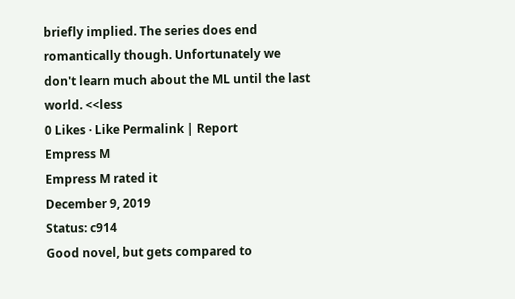briefly implied. The series does end romantically though. Unfortunately we don't learn much about the ML until the last world. <<less
0 Likes · Like Permalink | Report
Empress M
Empress M rated it
December 9, 2019
Status: c914
Good novel, but gets compared to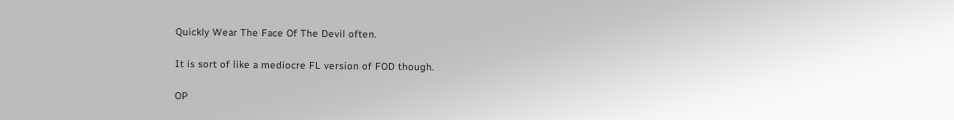Quickly Wear The Face Of The Devil often.

It is sort of like a mediocre FL version of FOD though.

OP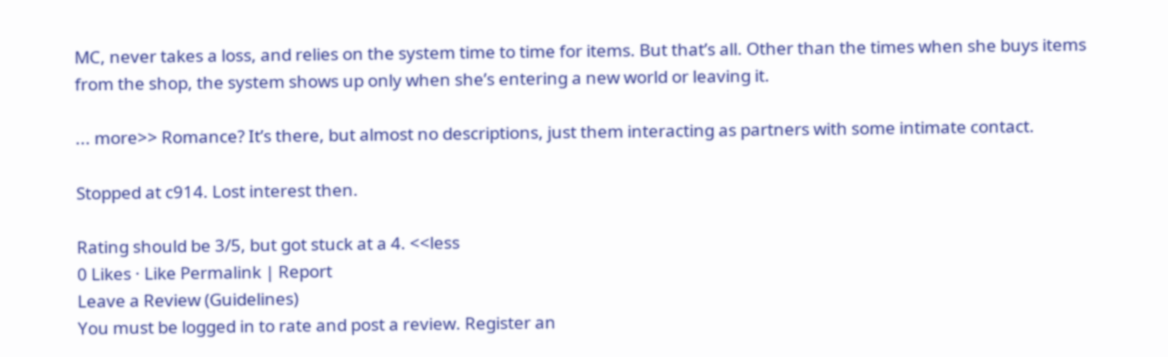MC, never takes a loss, and relies on the system time to time for items. But that’s all. Other than the times when she buys items from the shop, the system shows up only when she’s entering a new world or leaving it.

... more>> Romance? It’s there, but almost no descriptions, just them interacting as partners with some intimate contact.

Stopped at c914. Lost interest then.

Rating should be 3/5, but got stuck at a 4. <<less
0 Likes · Like Permalink | Report
Leave a Review (Guidelines)
You must be logged in to rate and post a review. Register an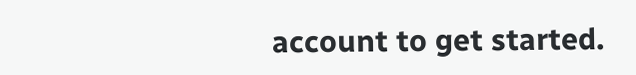account to get started.